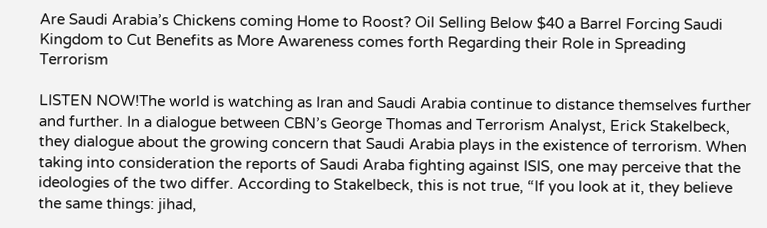Are Saudi Arabia’s Chickens coming Home to Roost? Oil Selling Below $40 a Barrel Forcing Saudi Kingdom to Cut Benefits as More Awareness comes forth Regarding their Role in Spreading Terrorism

LISTEN NOW!The world is watching as Iran and Saudi Arabia continue to distance themselves further and further. In a dialogue between CBN’s George Thomas and Terrorism Analyst, Erick Stakelbeck, they dialogue about the growing concern that Saudi Arabia plays in the existence of terrorism. When taking into consideration the reports of Saudi Araba fighting against ISIS, one may perceive that the ideologies of the two differ. According to Stakelbeck, this is not true, “If you look at it, they believe the same things: jihad,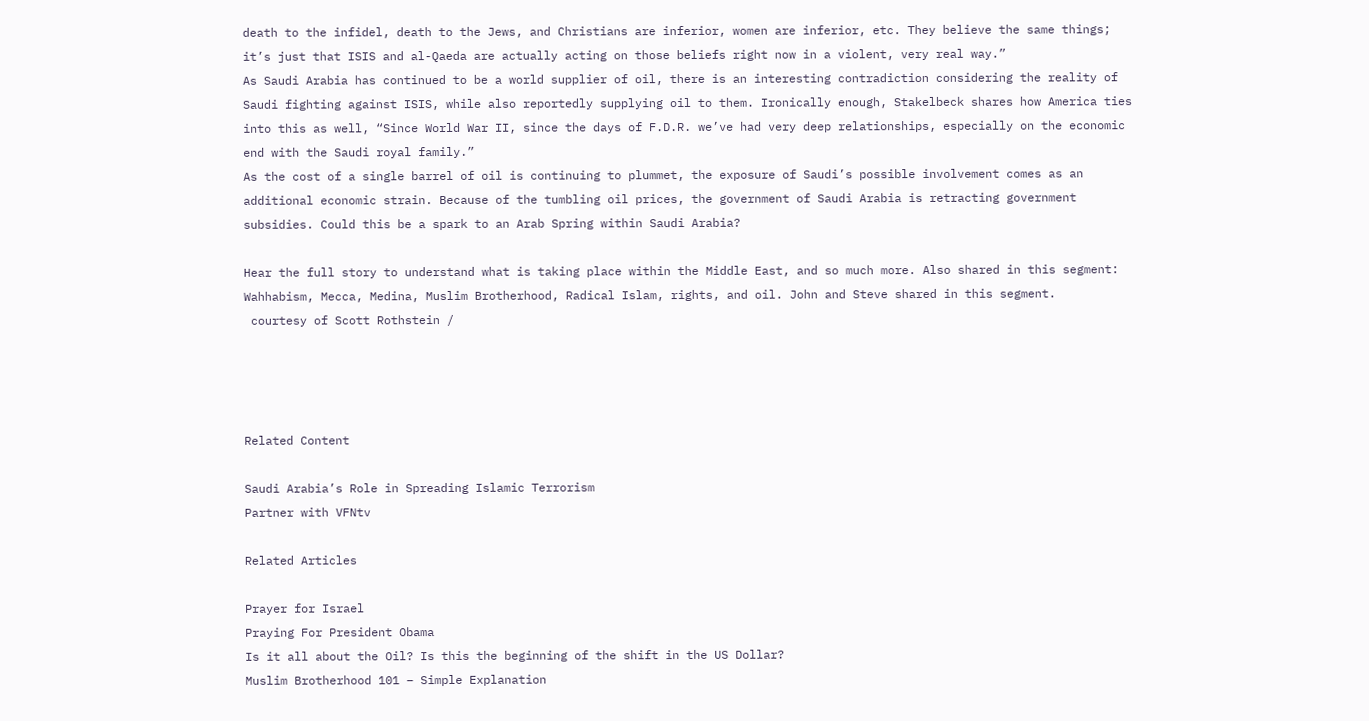death to the infidel, death to the Jews, and Christians are inferior, women are inferior, etc. They believe the same things; it’s just that ISIS and al-Qaeda are actually acting on those beliefs right now in a violent, very real way.”
As Saudi Arabia has continued to be a world supplier of oil, there is an interesting contradiction considering the reality of Saudi fighting against ISIS, while also reportedly supplying oil to them. Ironically enough, Stakelbeck shares how America ties into this as well, “Since World War II, since the days of F.D.R. we’ve had very deep relationships, especially on the economic end with the Saudi royal family.”
As the cost of a single barrel of oil is continuing to plummet, the exposure of Saudi’s possible involvement comes as an additional economic strain. Because of the tumbling oil prices, the government of Saudi Arabia is retracting government subsidies. Could this be a spark to an Arab Spring within Saudi Arabia?

Hear the full story to understand what is taking place within the Middle East, and so much more. Also shared in this segment: Wahhabism, Mecca, Medina, Muslim Brotherhood, Radical Islam, rights, and oil. John and Steve shared in this segment.
 courtesy of Scott Rothstein /




Related Content

Saudi Arabia’s Role in Spreading Islamic Terrorism
Partner with VFNtv

Related Articles

Prayer for Israel
Praying For President Obama
Is it all about the Oil? Is this the beginning of the shift in the US Dollar?
Muslim Brotherhood 101 – Simple Explanation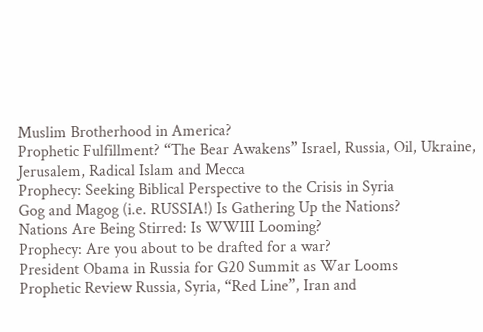Muslim Brotherhood in America?
Prophetic Fulfillment? “The Bear Awakens” Israel, Russia, Oil, Ukraine, Jerusalem, Radical Islam and Mecca
Prophecy: Seeking Biblical Perspective to the Crisis in Syria
Gog and Magog (i.e. RUSSIA!) Is Gathering Up the Nations?
Nations Are Being Stirred: Is WWIII Looming?
Prophecy: Are you about to be drafted for a war?
President Obama in Russia for G20 Summit as War Looms
Prophetic Review Russia, Syria, “Red Line”, Iran and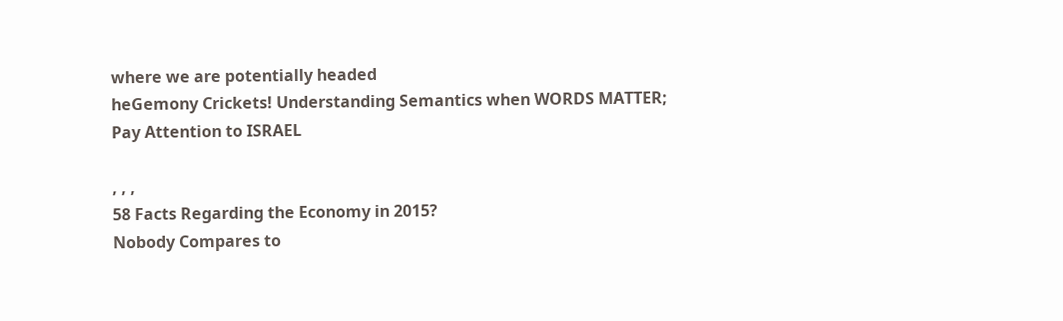where we are potentially headed
heGemony Crickets! Understanding Semantics when WORDS MATTER; Pay Attention to ISRAEL

, , ,
58 Facts Regarding the Economy in 2015?
Nobody Compares to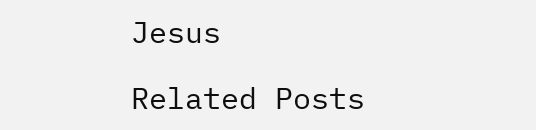Jesus

Related Posts